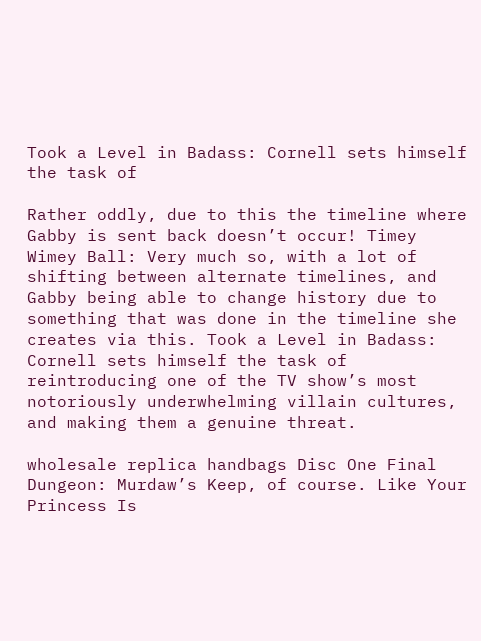Took a Level in Badass: Cornell sets himself the task of

Rather oddly, due to this the timeline where Gabby is sent back doesn’t occur! Timey Wimey Ball: Very much so, with a lot of shifting between alternate timelines, and Gabby being able to change history due to something that was done in the timeline she creates via this. Took a Level in Badass: Cornell sets himself the task of reintroducing one of the TV show’s most notoriously underwhelming villain cultures, and making them a genuine threat.

wholesale replica handbags Disc One Final Dungeon: Murdaw’s Keep, of course. Like Your Princess Is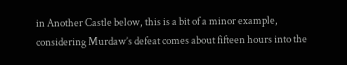in Another Castle below, this is a bit of a minor example, considering Murdaw’s defeat comes about fifteen hours into the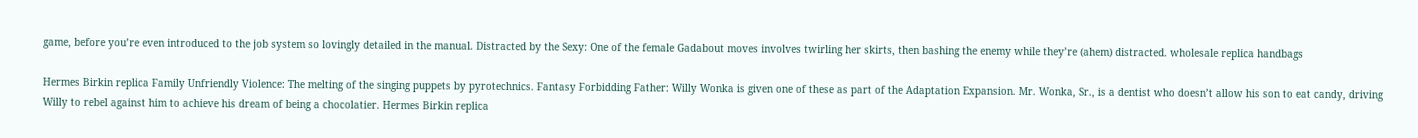game, before you’re even introduced to the job system so lovingly detailed in the manual. Distracted by the Sexy: One of the female Gadabout moves involves twirling her skirts, then bashing the enemy while they’re (ahem) distracted. wholesale replica handbags

Hermes Birkin replica Family Unfriendly Violence: The melting of the singing puppets by pyrotechnics. Fantasy Forbidding Father: Willy Wonka is given one of these as part of the Adaptation Expansion. Mr. Wonka, Sr., is a dentist who doesn’t allow his son to eat candy, driving Willy to rebel against him to achieve his dream of being a chocolatier. Hermes Birkin replica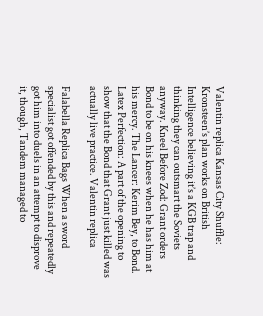Valentin replica Kansas City Shuffle: Kronsteen’s plan works on British Intelligence believing it’s a KGB trap and thinking they can outsmart the Soviets anyway. Kneel Before Zod: Grant orders Bond to be on his knees when he has him at his mercy. The Lancer: Kerim Bey, to Bond. Latex Perfection: A part of the opening to show that the Bond that Grant just killed was actually live practice. Valentin replica

Falabella Replica Bags When a sword specialist got offended by this and repeatedly got him into duels in an attempt to disprove it, though, Tandem managed to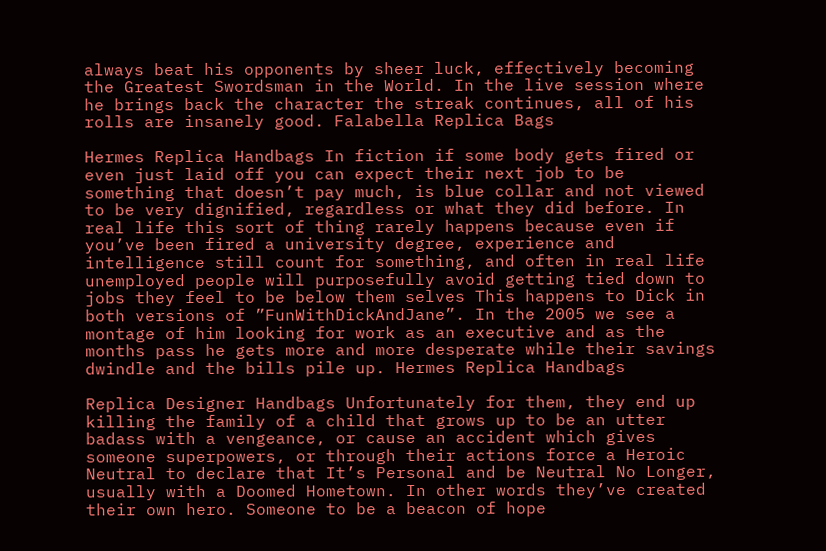always beat his opponents by sheer luck, effectively becoming the Greatest Swordsman in the World. In the live session where he brings back the character the streak continues, all of his rolls are insanely good. Falabella Replica Bags

Hermes Replica Handbags In fiction if some body gets fired or even just laid off you can expect their next job to be something that doesn’t pay much, is blue collar and not viewed to be very dignified, regardless or what they did before. In real life this sort of thing rarely happens because even if you’ve been fired a university degree, experience and intelligence still count for something, and often in real life unemployed people will purposefully avoid getting tied down to jobs they feel to be below them selves This happens to Dick in both versions of ”FunWithDickAndJane”. In the 2005 we see a montage of him looking for work as an executive and as the months pass he gets more and more desperate while their savings dwindle and the bills pile up. Hermes Replica Handbags

Replica Designer Handbags Unfortunately for them, they end up killing the family of a child that grows up to be an utter badass with a vengeance, or cause an accident which gives someone superpowers, or through their actions force a Heroic Neutral to declare that It’s Personal and be Neutral No Longer, usually with a Doomed Hometown. In other words they’ve created their own hero. Someone to be a beacon of hope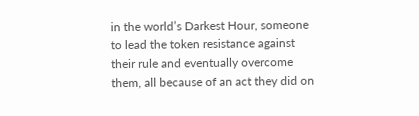in the world’s Darkest Hour, someone to lead the token resistance against their rule and eventually overcome them, all because of an act they did on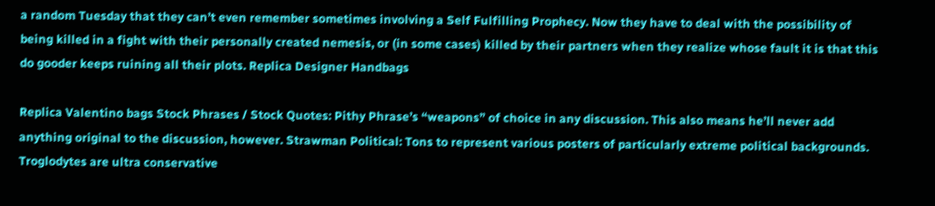a random Tuesday that they can’t even remember sometimes involving a Self Fulfilling Prophecy. Now they have to deal with the possibility of being killed in a fight with their personally created nemesis, or (in some cases) killed by their partners when they realize whose fault it is that this do gooder keeps ruining all their plots. Replica Designer Handbags

Replica Valentino bags Stock Phrases / Stock Quotes: Pithy Phrase’s “weapons” of choice in any discussion. This also means he’ll never add anything original to the discussion, however. Strawman Political: Tons to represent various posters of particularly extreme political backgrounds. Troglodytes are ultra conservative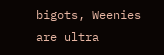bigots, Weenies are ultra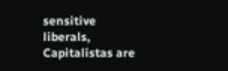sensitive liberals, Capitalistas are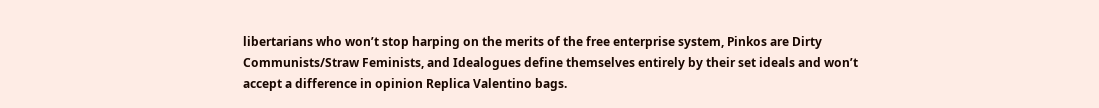libertarians who won’t stop harping on the merits of the free enterprise system, Pinkos are Dirty Communists/Straw Feminists, and Idealogues define themselves entirely by their set ideals and won’t accept a difference in opinion Replica Valentino bags.